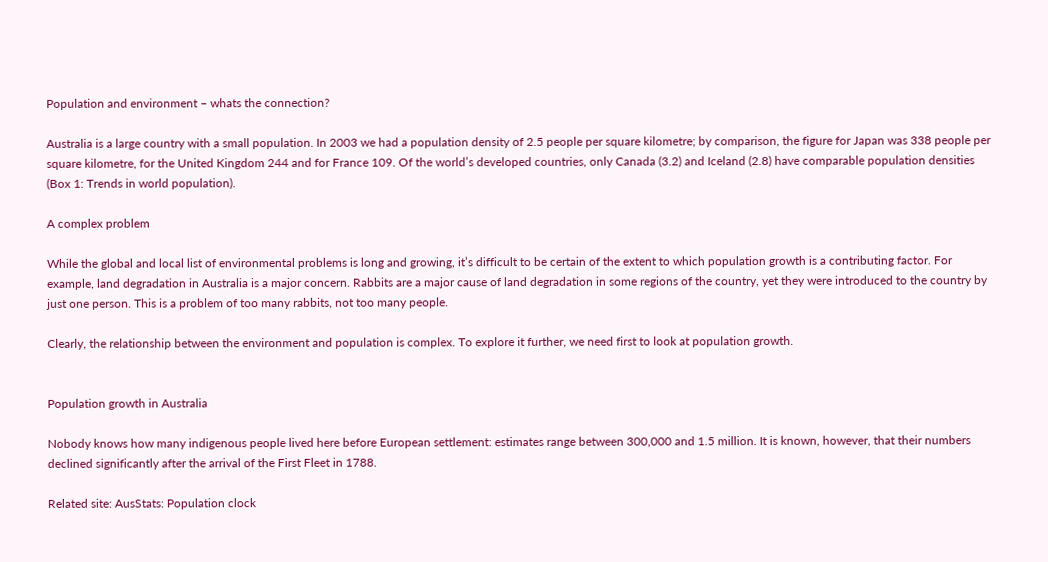Population and environment – whats the connection?

Australia is a large country with a small population. In 2003 we had a population density of 2.5 people per square kilometre; by comparison, the figure for Japan was 338 people per square kilometre, for the United Kingdom 244 and for France 109. Of the world’s developed countries, only Canada (3.2) and Iceland (2.8) have comparable population densities (Box 1: Trends in world population).

A complex problem

While the global and local list of environmental problems is long and growing, it’s difficult to be certain of the extent to which population growth is a contributing factor. For example, land degradation in Australia is a major concern. Rabbits are a major cause of land degradation in some regions of the country, yet they were introduced to the country by just one person. This is a problem of too many rabbits, not too many people.

Clearly, the relationship between the environment and population is complex. To explore it further, we need first to look at population growth.


Population growth in Australia

Nobody knows how many indigenous people lived here before European settlement: estimates range between 300,000 and 1.5 million. It is known, however, that their numbers declined significantly after the arrival of the First Fleet in 1788.

Related site: AusStats: Population clock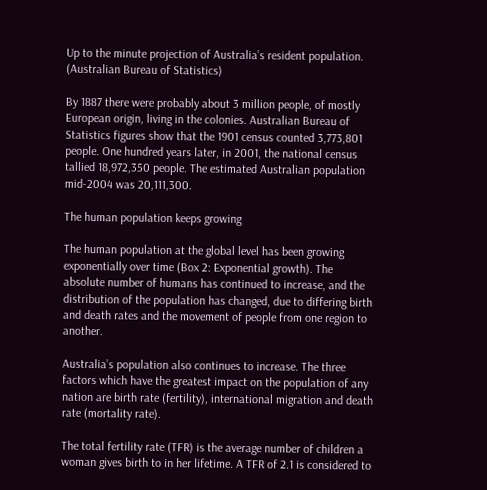Up to the minute projection of Australia’s resident population.
(Australian Bureau of Statistics)

By 1887 there were probably about 3 million people, of mostly European origin, living in the colonies. Australian Bureau of Statistics figures show that the 1901 census counted 3,773,801 people. One hundred years later, in 2001, the national census tallied 18,972,350 people. The estimated Australian population mid-2004 was 20,111,300.

The human population keeps growing

The human population at the global level has been growing exponentially over time (Box 2: Exponential growth). The absolute number of humans has continued to increase, and the distribution of the population has changed, due to differing birth and death rates and the movement of people from one region to another.

Australia’s population also continues to increase. The three factors which have the greatest impact on the population of any nation are birth rate (fertility), international migration and death rate (mortality rate).

The total fertility rate (TFR) is the average number of children a woman gives birth to in her lifetime. A TFR of 2.1 is considered to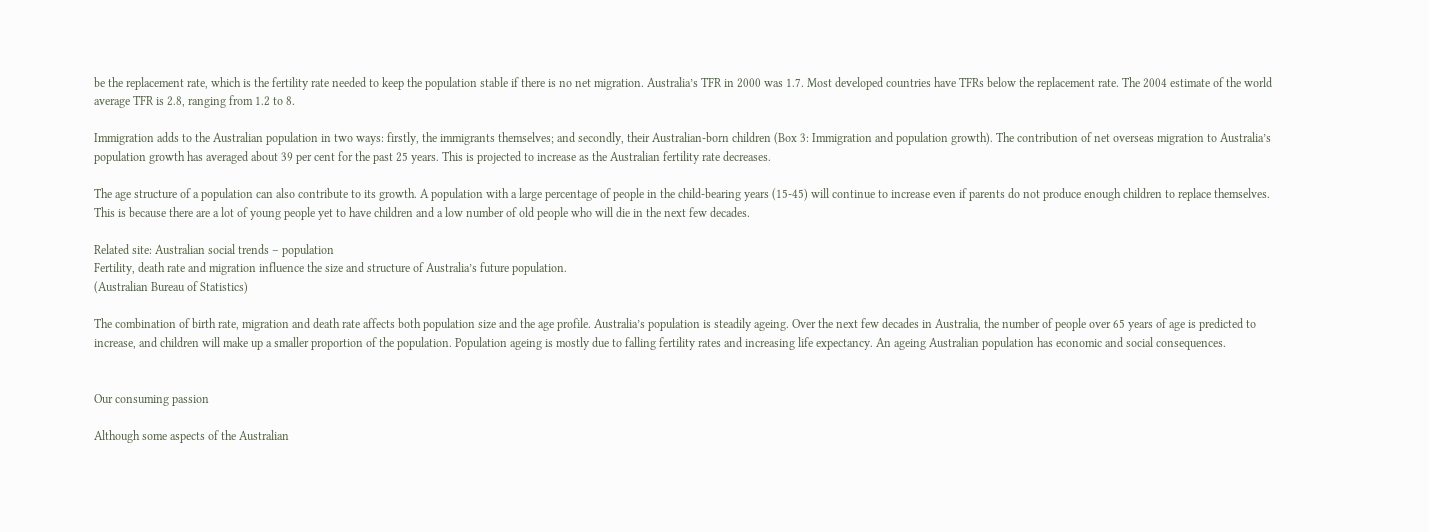be the replacement rate, which is the fertility rate needed to keep the population stable if there is no net migration. Australia’s TFR in 2000 was 1.7. Most developed countries have TFRs below the replacement rate. The 2004 estimate of the world average TFR is 2.8, ranging from 1.2 to 8.

Immigration adds to the Australian population in two ways: firstly, the immigrants themselves; and secondly, their Australian-born children (Box 3: Immigration and population growth). The contribution of net overseas migration to Australia’s population growth has averaged about 39 per cent for the past 25 years. This is projected to increase as the Australian fertility rate decreases.

The age structure of a population can also contribute to its growth. A population with a large percentage of people in the child-bearing years (15-45) will continue to increase even if parents do not produce enough children to replace themselves. This is because there are a lot of young people yet to have children and a low number of old people who will die in the next few decades.

Related site: Australian social trends – population
Fertility, death rate and migration influence the size and structure of Australia’s future population.
(Australian Bureau of Statistics)

The combination of birth rate, migration and death rate affects both population size and the age profile. Australia’s population is steadily ageing. Over the next few decades in Australia, the number of people over 65 years of age is predicted to increase, and children will make up a smaller proportion of the population. Population ageing is mostly due to falling fertility rates and increasing life expectancy. An ageing Australian population has economic and social consequences.


Our consuming passion

Although some aspects of the Australian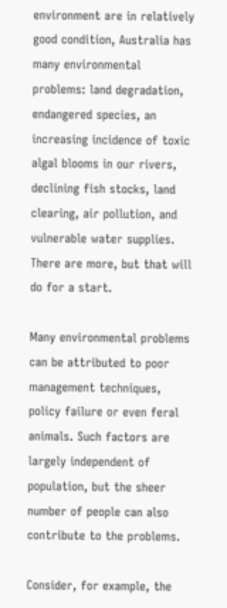environment are in relatively good condition, Australia has many environmental problems: land degradation, endangered species, an increasing incidence of toxic algal blooms in our rivers, declining fish stocks, land clearing, air pollution, and vulnerable water supplies. There are more, but that will do for a start.

Many environmental problems can be attributed to poor management techniques, policy failure or even feral animals. Such factors are largely independent of population, but the sheer number of people can also contribute to the problems.

Consider, for example, the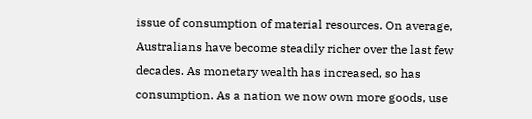issue of consumption of material resources. On average, Australians have become steadily richer over the last few decades. As monetary wealth has increased, so has consumption. As a nation we now own more goods, use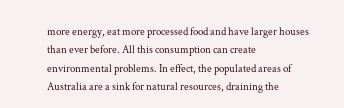more energy, eat more processed food and have larger houses than ever before. All this consumption can create environmental problems. In effect, the populated areas of Australia are a sink for natural resources, draining the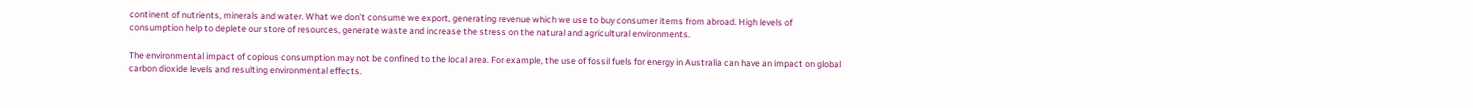continent of nutrients, minerals and water. What we don’t consume we export, generating revenue which we use to buy consumer items from abroad. High levels of consumption help to deplete our store of resources, generate waste and increase the stress on the natural and agricultural environments.

The environmental impact of copious consumption may not be confined to the local area. For example, the use of fossil fuels for energy in Australia can have an impact on global carbon dioxide levels and resulting environmental effects.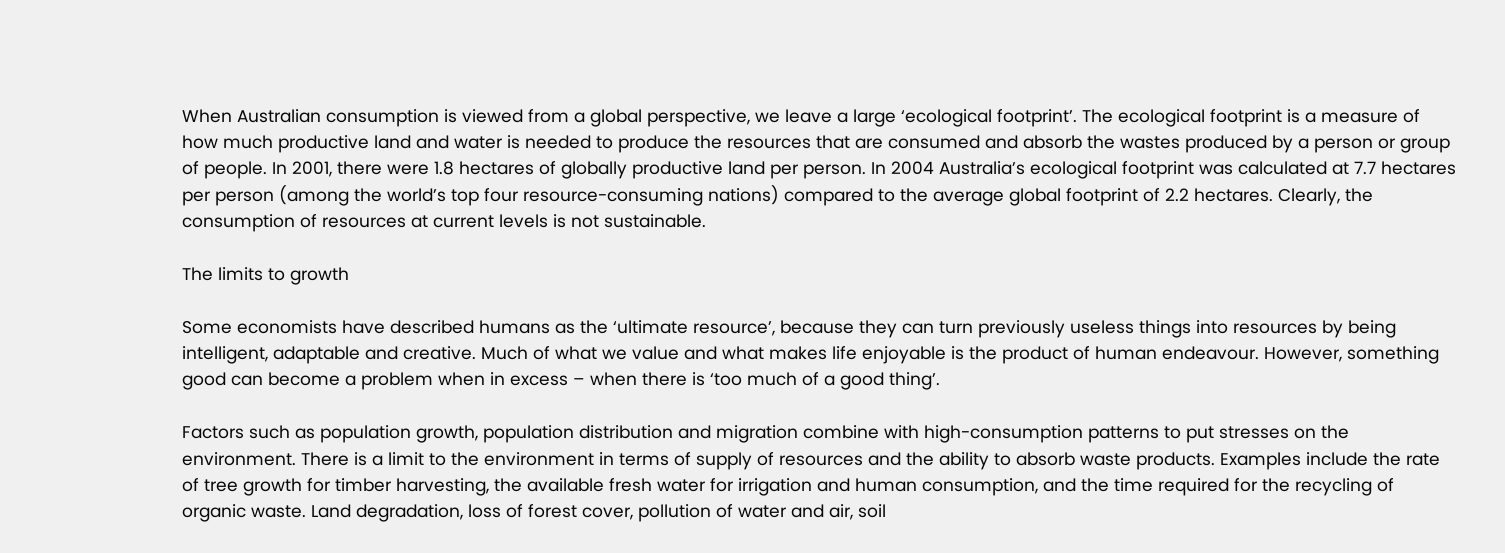When Australian consumption is viewed from a global perspective, we leave a large ‘ecological footprint’. The ecological footprint is a measure of how much productive land and water is needed to produce the resources that are consumed and absorb the wastes produced by a person or group of people. In 2001, there were 1.8 hectares of globally productive land per person. In 2004 Australia’s ecological footprint was calculated at 7.7 hectares per person (among the world’s top four resource-consuming nations) compared to the average global footprint of 2.2 hectares. Clearly, the consumption of resources at current levels is not sustainable.

The limits to growth

Some economists have described humans as the ‘ultimate resource’, because they can turn previously useless things into resources by being intelligent, adaptable and creative. Much of what we value and what makes life enjoyable is the product of human endeavour. However, something good can become a problem when in excess – when there is ‘too much of a good thing’.

Factors such as population growth, population distribution and migration combine with high-consumption patterns to put stresses on the environment. There is a limit to the environment in terms of supply of resources and the ability to absorb waste products. Examples include the rate of tree growth for timber harvesting, the available fresh water for irrigation and human consumption, and the time required for the recycling of organic waste. Land degradation, loss of forest cover, pollution of water and air, soil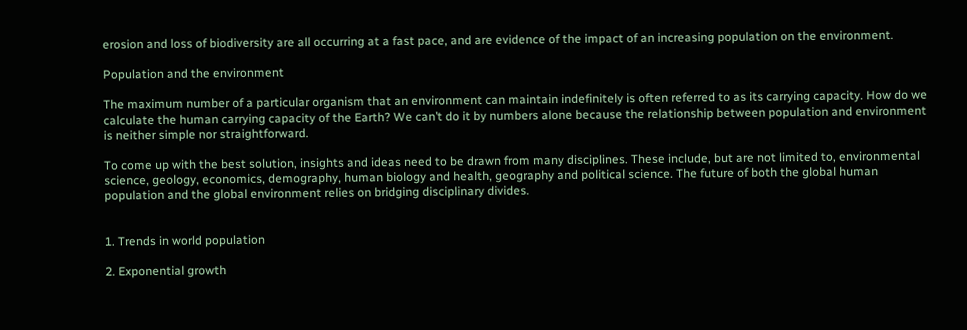erosion and loss of biodiversity are all occurring at a fast pace, and are evidence of the impact of an increasing population on the environment.

Population and the environment

The maximum number of a particular organism that an environment can maintain indefinitely is often referred to as its carrying capacity. How do we calculate the human carrying capacity of the Earth? We can’t do it by numbers alone because the relationship between population and environment is neither simple nor straightforward.

To come up with the best solution, insights and ideas need to be drawn from many disciplines. These include, but are not limited to, environmental science, geology, economics, demography, human biology and health, geography and political science. The future of both the global human population and the global environment relies on bridging disciplinary divides.


1. Trends in world population

2. Exponential growth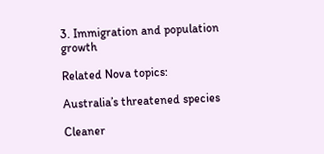3. Immigration and population growth

Related Nova topics:

Australia’s threatened species

Cleaner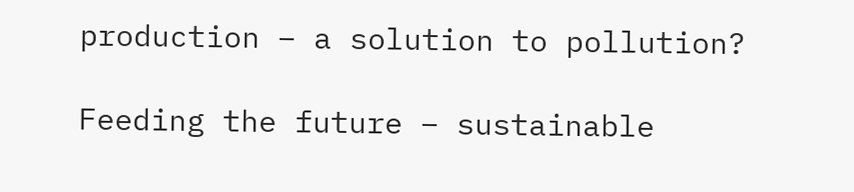production – a solution to pollution?

Feeding the future – sustainable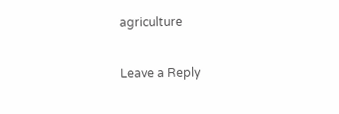agriculture

Leave a Reply